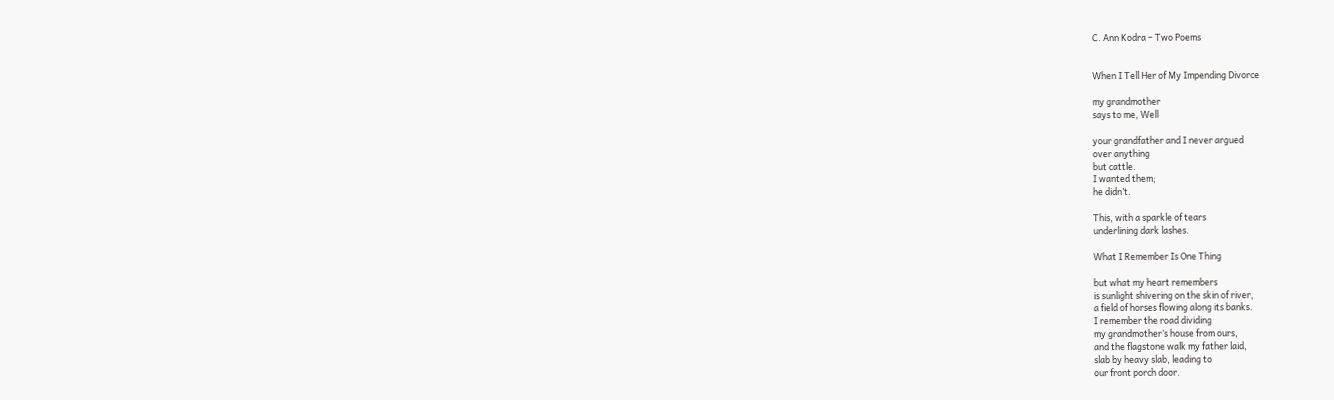C. Ann Kodra – Two Poems


When I Tell Her of My Impending Divorce

my grandmother
says to me, Well

your grandfather and I never argued
over anything
but cattle.
I wanted them;
he didn’t.

This, with a sparkle of tears
underlining dark lashes.

What I Remember Is One Thing

but what my heart remembers
is sunlight shivering on the skin of river,
a field of horses flowing along its banks.
I remember the road dividing
my grandmother’s house from ours,
and the flagstone walk my father laid,
slab by heavy slab, leading to
our front porch door.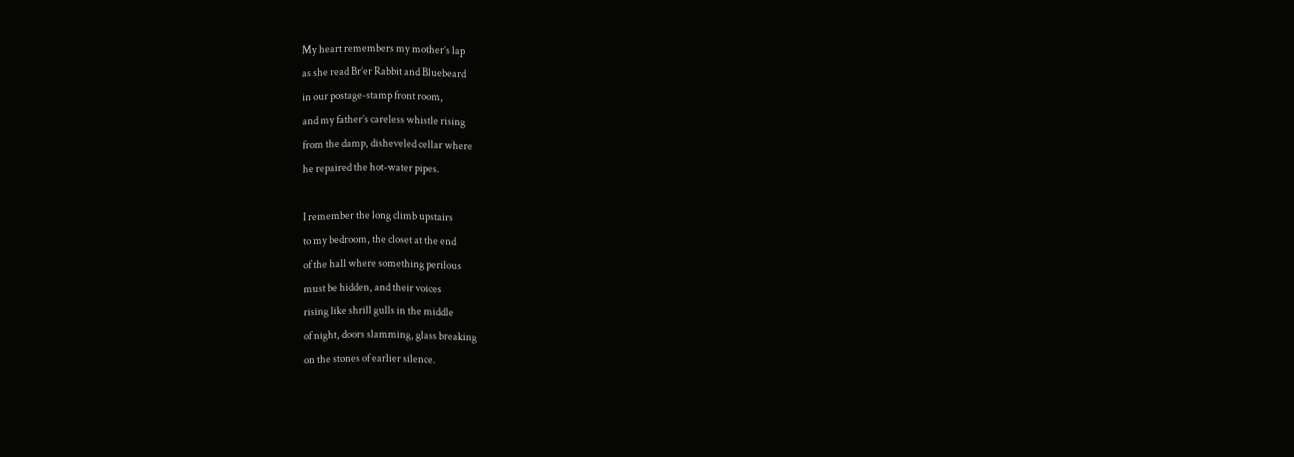My heart remembers my mother’s lap
as she read Br’er Rabbit and Bluebeard
in our postage-stamp front room,
and my father’s careless whistle rising
from the damp, disheveled cellar where
he repaired the hot-water pipes.

I remember the long climb upstairs
to my bedroom, the closet at the end
of the hall where something perilous
must be hidden, and their voices
rising like shrill gulls in the middle
of night, doors slamming, glass breaking
on the stones of earlier silence.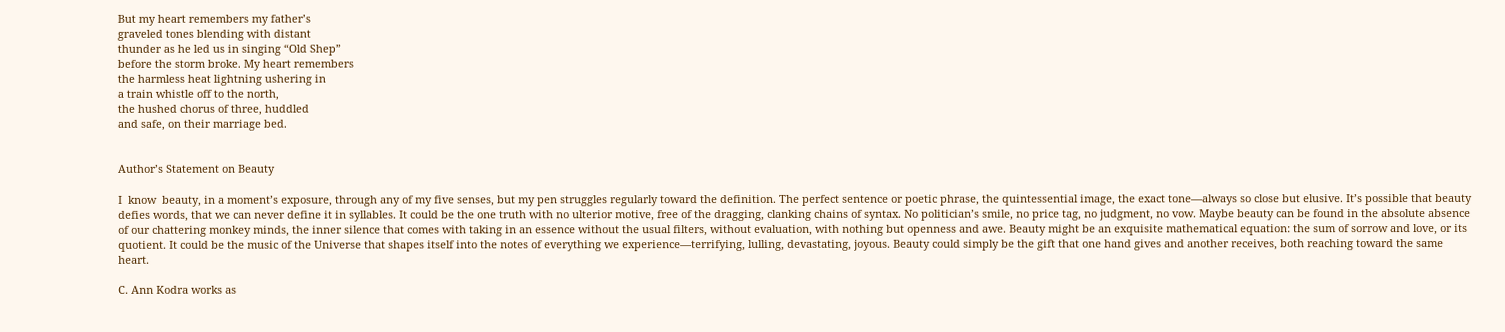But my heart remembers my father’s
graveled tones blending with distant
thunder as he led us in singing “Old Shep”
before the storm broke. My heart remembers
the harmless heat lightning ushering in
a train whistle off to the north,
the hushed chorus of three, huddled
and safe, on their marriage bed.


Author’s Statement on Beauty

I  know  beauty, in a moment’s exposure, through any of my five senses, but my pen struggles regularly toward the definition. The perfect sentence or poetic phrase, the quintessential image, the exact tone—always so close but elusive. It’s possible that beauty defies words, that we can never define it in syllables. It could be the one truth with no ulterior motive, free of the dragging, clanking chains of syntax. No politician’s smile, no price tag, no judgment, no vow. Maybe beauty can be found in the absolute absence of our chattering monkey minds, the inner silence that comes with taking in an essence without the usual filters, without evaluation, with nothing but openness and awe. Beauty might be an exquisite mathematical equation: the sum of sorrow and love, or its quotient. It could be the music of the Universe that shapes itself into the notes of everything we experience—terrifying, lulling, devastating, joyous. Beauty could simply be the gift that one hand gives and another receives, both reaching toward the same heart.

C. Ann Kodra works as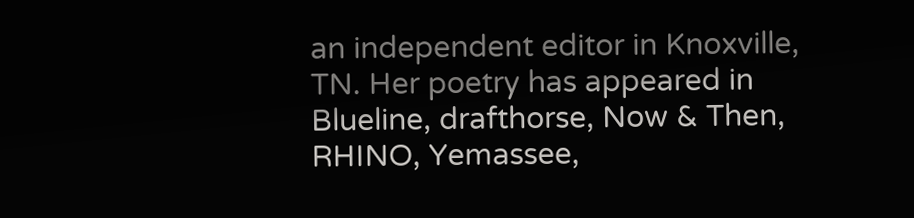an independent editor in Knoxville, TN. Her poetry has appeared in Blueline, drafthorse, Now & Then, RHINO, Yemassee,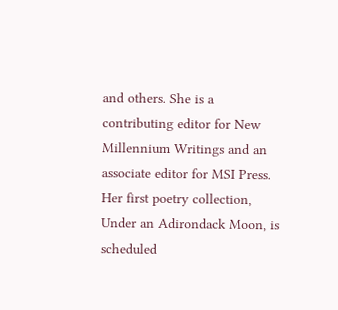and others. She is a contributing editor for New Millennium Writings and an associate editor for MSI Press. Her first poetry collection, Under an Adirondack Moon, is scheduled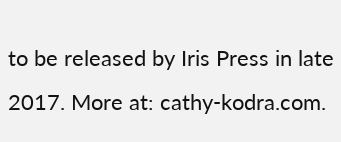to be released by Iris Press in late 2017. More at: cathy-kodra.com.